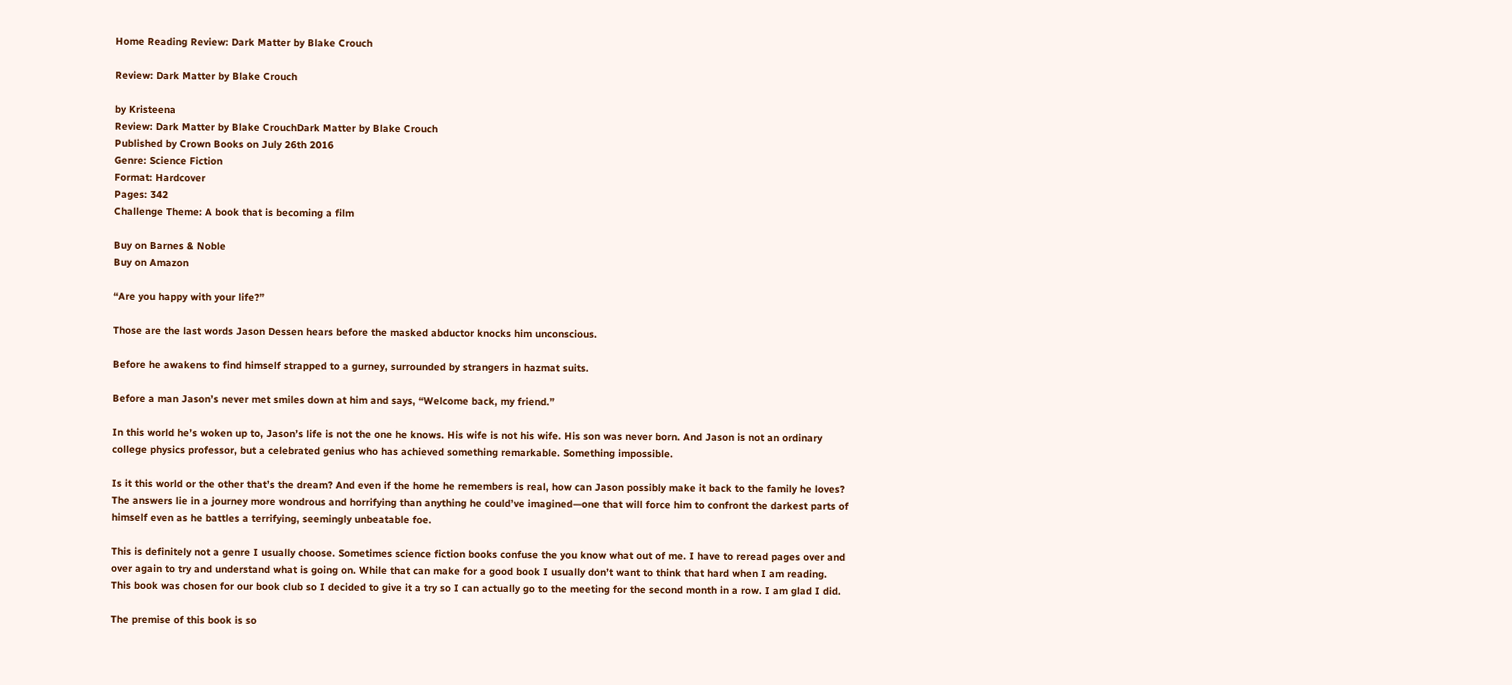Home Reading Review: Dark Matter by Blake Crouch

Review: Dark Matter by Blake Crouch

by Kristeena
Review: Dark Matter by Blake CrouchDark Matter by Blake Crouch
Published by Crown Books on July 26th 2016
Genre: Science Fiction
Format: Hardcover
Pages: 342
Challenge Theme: A book that is becoming a film

Buy on Barnes & Noble
Buy on Amazon

“Are you happy with your life?”

Those are the last words Jason Dessen hears before the masked abductor knocks him unconscious.

Before he awakens to find himself strapped to a gurney, surrounded by strangers in hazmat suits.

Before a man Jason’s never met smiles down at him and says, “Welcome back, my friend.”

In this world he’s woken up to, Jason’s life is not the one he knows. His wife is not his wife. His son was never born. And Jason is not an ordinary college physics professor, but a celebrated genius who has achieved something remarkable. Something impossible.

Is it this world or the other that’s the dream? And even if the home he remembers is real, how can Jason possibly make it back to the family he loves? The answers lie in a journey more wondrous and horrifying than anything he could’ve imagined—one that will force him to confront the darkest parts of himself even as he battles a terrifying, seemingly unbeatable foe.

This is definitely not a genre I usually choose. Sometimes science fiction books confuse the you know what out of me. I have to reread pages over and over again to try and understand what is going on. While that can make for a good book I usually don’t want to think that hard when I am reading. This book was chosen for our book club so I decided to give it a try so I can actually go to the meeting for the second month in a row. I am glad I did.

The premise of this book is so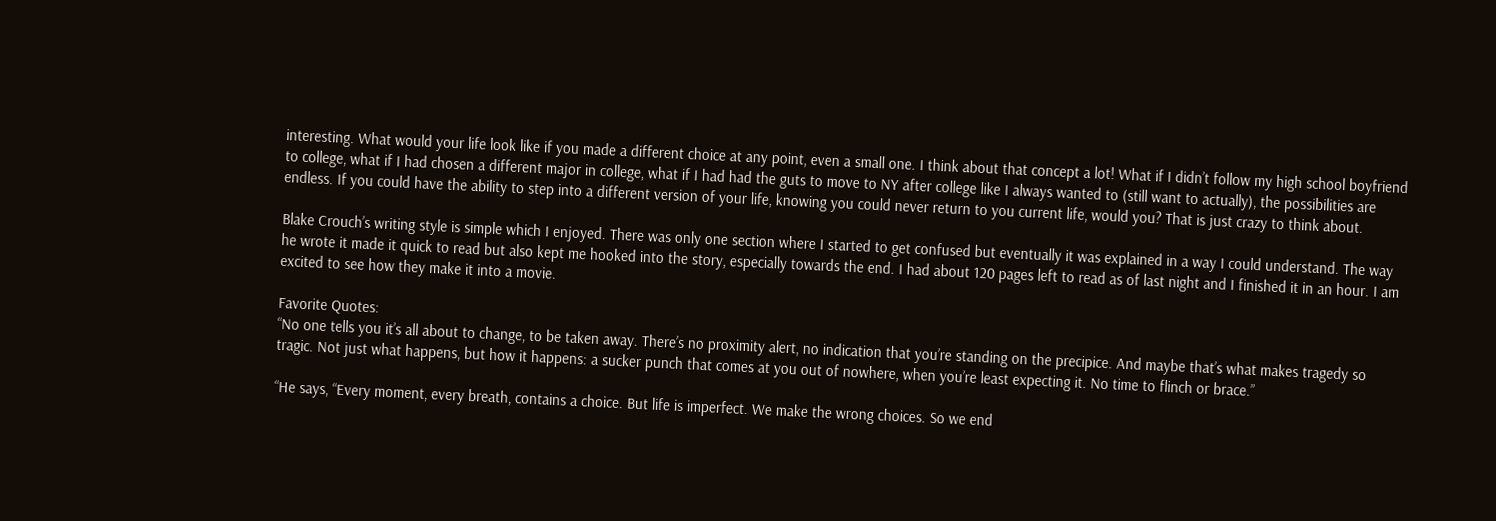interesting. What would your life look like if you made a different choice at any point, even a small one. I think about that concept a lot! What if I didn’t follow my high school boyfriend to college, what if I had chosen a different major in college, what if I had had the guts to move to NY after college like I always wanted to (still want to actually), the possibilities are endless. If you could have the ability to step into a different version of your life, knowing you could never return to you current life, would you? That is just crazy to think about.

Blake Crouch’s writing style is simple which I enjoyed. There was only one section where I started to get confused but eventually it was explained in a way I could understand. The way he wrote it made it quick to read but also kept me hooked into the story, especially towards the end. I had about 120 pages left to read as of last night and I finished it in an hour. I am excited to see how they make it into a movie.

Favorite Quotes:
“No one tells you it’s all about to change, to be taken away. There’s no proximity alert, no indication that you’re standing on the precipice. And maybe that’s what makes tragedy so tragic. Not just what happens, but how it happens: a sucker punch that comes at you out of nowhere, when you’re least expecting it. No time to flinch or brace.”

“He says, “Every moment, every breath, contains a choice. But life is imperfect. We make the wrong choices. So we end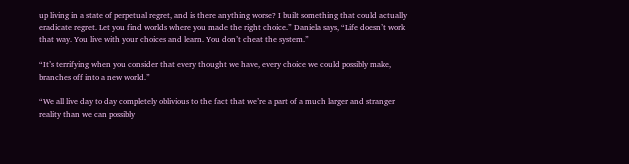up living in a state of perpetual regret, and is there anything worse? I built something that could actually eradicate regret. Let you find worlds where you made the right choice.” Daniela says, “Life doesn’t work that way. You live with your choices and learn. You don’t cheat the system.”

“It’s terrifying when you consider that every thought we have, every choice we could possibly make, branches off into a new world.”

“We all live day to day completely oblivious to the fact that we’re a part of a much larger and stranger reality than we can possibly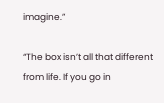imagine.”

“The box isn’t all that different from life. If you go in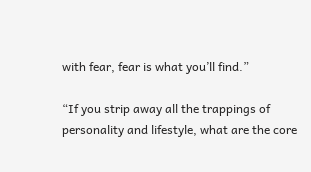with fear, fear is what you’ll find.”

“If you strip away all the trappings of personality and lifestyle, what are the core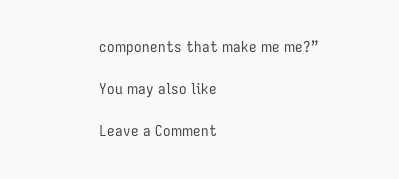components that make me me?”

You may also like

Leave a Comment